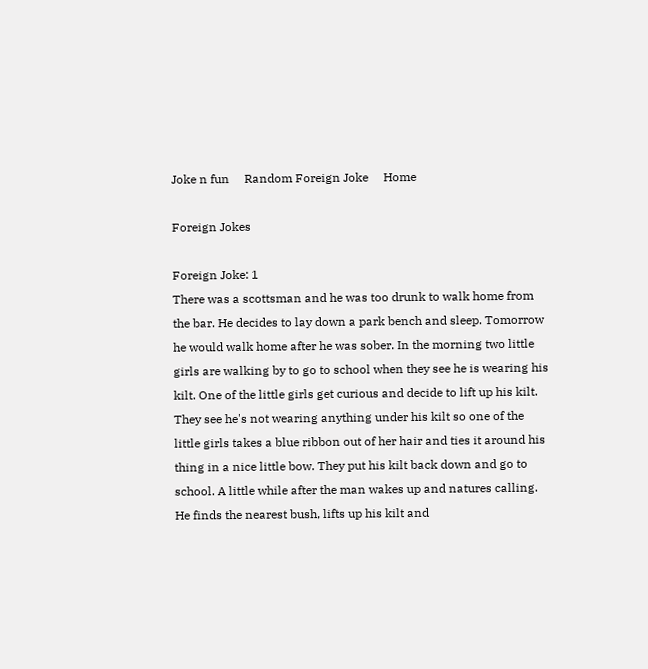Joke n fun     Random Foreign Joke     Home

Foreign Jokes

Foreign Joke: 1
There was a scottsman and he was too drunk to walk home from the bar. He decides to lay down a park bench and sleep. Tomorrow he would walk home after he was sober. In the morning two little girls are walking by to go to school when they see he is wearing his kilt. One of the little girls get curious and decide to lift up his kilt. They see he's not wearing anything under his kilt so one of the little girls takes a blue ribbon out of her hair and ties it around his thing in a nice little bow. They put his kilt back down and go to school. A little while after the man wakes up and natures calling. He finds the nearest bush, lifts up his kilt and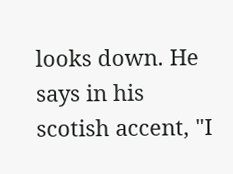looks down. He says in his scotish accent, "I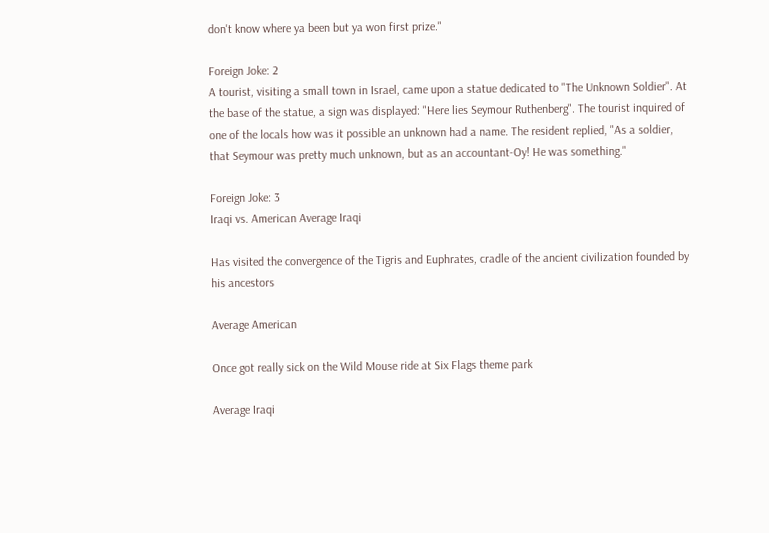don't know where ya been but ya won first prize."

Foreign Joke: 2
A tourist, visiting a small town in Israel, came upon a statue dedicated to "The Unknown Soldier". At the base of the statue, a sign was displayed: "Here lies Seymour Ruthenberg". The tourist inquired of one of the locals how was it possible an unknown had a name. The resident replied, "As a soldier, that Seymour was pretty much unknown, but as an accountant-Oy! He was something."

Foreign Joke: 3
Iraqi vs. American Average Iraqi

Has visited the convergence of the Tigris and Euphrates, cradle of the ancient civilization founded by his ancestors

Average American

Once got really sick on the Wild Mouse ride at Six Flags theme park

Average Iraqi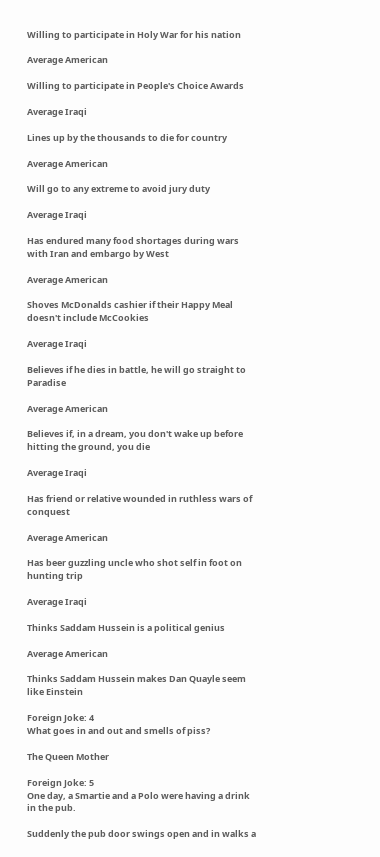Willing to participate in Holy War for his nation

Average American

Willing to participate in People's Choice Awards

Average Iraqi

Lines up by the thousands to die for country

Average American

Will go to any extreme to avoid jury duty

Average Iraqi

Has endured many food shortages during wars with Iran and embargo by West

Average American

Shoves McDonalds cashier if their Happy Meal doesn't include McCookies

Average Iraqi

Believes if he dies in battle, he will go straight to Paradise

Average American

Believes if, in a dream, you don't wake up before hitting the ground, you die

Average Iraqi

Has friend or relative wounded in ruthless wars of conquest

Average American

Has beer guzzling uncle who shot self in foot on hunting trip

Average Iraqi

Thinks Saddam Hussein is a political genius

Average American

Thinks Saddam Hussein makes Dan Quayle seem like Einstein

Foreign Joke: 4
What goes in and out and smells of piss?

The Queen Mother

Foreign Joke: 5
One day, a Smartie and a Polo were having a drink in the pub.

Suddenly the pub door swings open and in walks a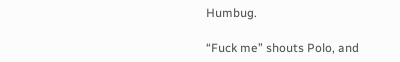Humbug.

“Fuck me” shouts Polo, and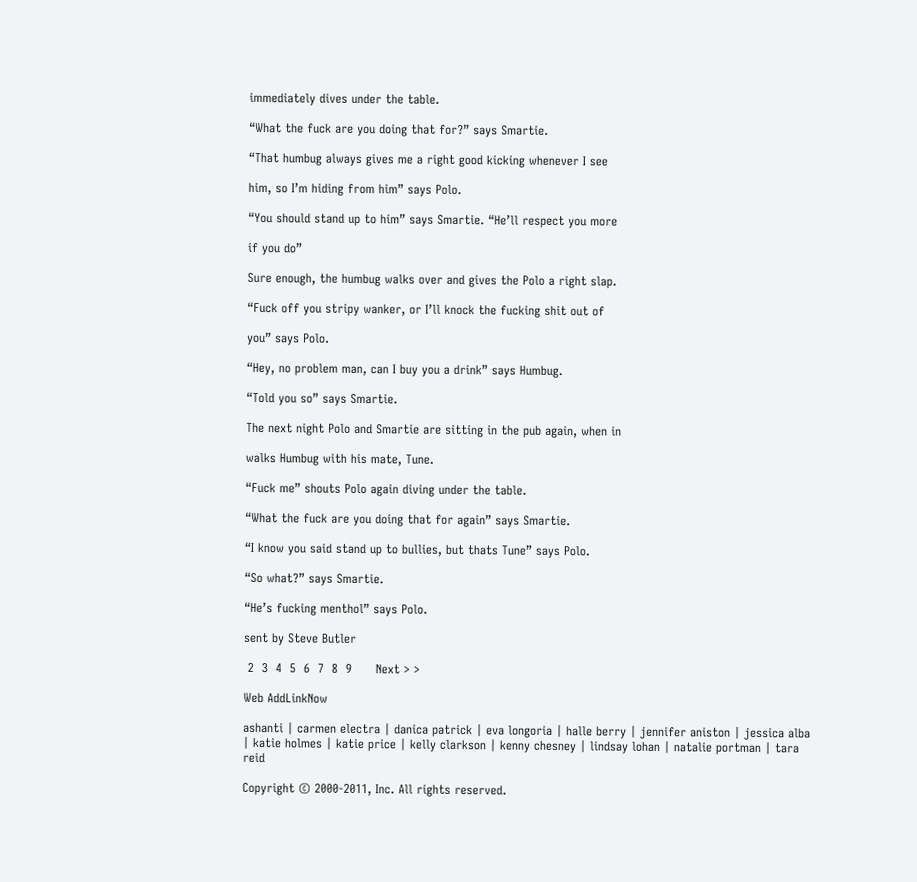immediately dives under the table.

“What the fuck are you doing that for?” says Smartie.

“That humbug always gives me a right good kicking whenever I see

him, so I’m hiding from him” says Polo.

“You should stand up to him” says Smartie. “He’ll respect you more

if you do”

Sure enough, the humbug walks over and gives the Polo a right slap.

“Fuck off you stripy wanker, or I’ll knock the fucking shit out of

you” says Polo.

“Hey, no problem man, can I buy you a drink” says Humbug.

“Told you so” says Smartie.

The next night Polo and Smartie are sitting in the pub again, when in

walks Humbug with his mate, Tune.

“Fuck me” shouts Polo again diving under the table.

“What the fuck are you doing that for again” says Smartie.

“I know you said stand up to bullies, but thats Tune” says Polo.

“So what?” says Smartie.

“He’s fucking menthol” says Polo.

sent by Steve Butler

 2  3  4  5  6  7  8  9      Next > >

Web AddLinkNow

ashanti | carmen electra | danica patrick | eva longoria | halle berry | jennifer aniston | jessica alba | katie holmes | katie price | kelly clarkson | kenny chesney | lindsay lohan | natalie portman | tara reid

Copyright © 2000-2011, Inc. All rights reserved.